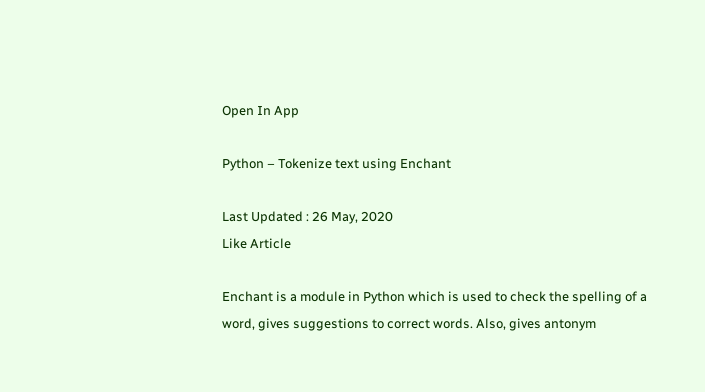Open In App

Python – Tokenize text using Enchant

Last Updated : 26 May, 2020
Like Article

Enchant is a module in Python which is used to check the spelling of a word, gives suggestions to correct words. Also, gives antonym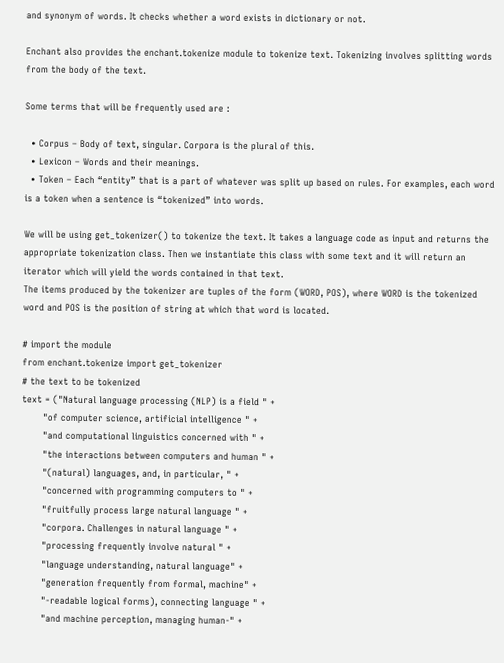and synonym of words. It checks whether a word exists in dictionary or not.

Enchant also provides the enchant.tokenize module to tokenize text. Tokenizing involves splitting words from the body of the text.

Some terms that will be frequently used are :

  • Corpus – Body of text, singular. Corpora is the plural of this.
  • Lexicon – Words and their meanings.
  • Token – Each “entity” that is a part of whatever was split up based on rules. For examples, each word is a token when a sentence is “tokenized” into words.

We will be using get_tokenizer() to tokenize the text. It takes a language code as input and returns the appropriate tokenization class. Then we instantiate this class with some text and it will return an iterator which will yield the words contained in that text.
The items produced by the tokenizer are tuples of the form (WORD, POS), where WORD is the tokenized word and POS is the position of string at which that word is located.

# import the module
from enchant.tokenize import get_tokenizer
# the text to be tokenized
text = ("Natural language processing (NLP) is a field " +
       "of computer science, artificial intelligence " +
       "and computational linguistics concerned with " +
       "the interactions between computers and human " +
       "(natural) languages, and, in particular, " +
       "concerned with programming computers to " +
       "fruitfully process large natural language " +
       "corpora. Challenges in natural language " +
       "processing frequently involve natural " +
       "language understanding, natural language" +
       "generation frequently from formal, machine" +
       "-readable logical forms), connecting language " +
       "and machine perception, managing human-" +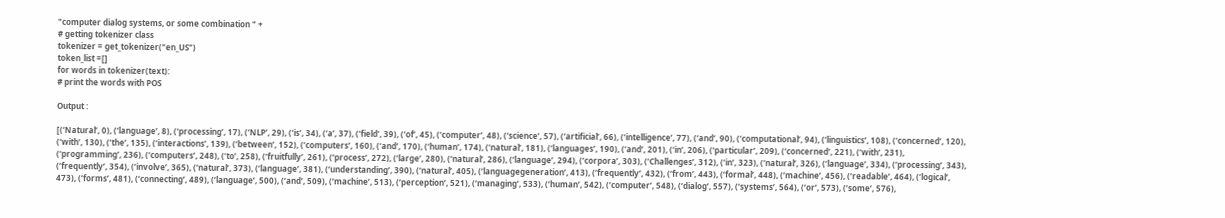"computer dialog systems, or some combination " +
# getting tokenizer class
tokenizer = get_tokenizer("en_US")
token_list =[]
for words in tokenizer(text):
# print the words with POS

Output :

[(‘Natural’, 0), (‘language’, 8), (‘processing’, 17), (‘NLP’, 29), (‘is’, 34), (‘a’, 37), (‘field’, 39), (‘of’, 45), (‘computer’, 48), (‘science’, 57), (‘artificial’, 66), (‘intelligence’, 77), (‘and’, 90), (‘computational’, 94), (‘linguistics’, 108), (‘concerned’, 120), (‘with’, 130), (‘the’, 135), (‘interactions’, 139), (‘between’, 152), (‘computers’, 160), (‘and’, 170), (‘human’, 174), (‘natural’, 181), (‘languages’, 190), (‘and’, 201), (‘in’, 206), (‘particular’, 209), (‘concerned’, 221), (‘with’, 231), (‘programming’, 236), (‘computers’, 248), (‘to’, 258), (‘fruitfully’, 261), (‘process’, 272), (‘large’, 280), (‘natural’, 286), (‘language’, 294), (‘corpora’, 303), (‘Challenges’, 312), (‘in’, 323), (‘natural’, 326), (‘language’, 334), (‘processing’, 343), (‘frequently’, 354), (‘involve’, 365), (‘natural’, 373), (‘language’, 381), (‘understanding’, 390), (‘natural’, 405), (‘languagegeneration’, 413), (‘frequently’, 432), (‘from’, 443), (‘formal’, 448), (‘machine’, 456), (‘readable’, 464), (‘logical’, 473), (‘forms’, 481), (‘connecting’, 489), (‘language’, 500), (‘and’, 509), (‘machine’, 513), (‘perception’, 521), (‘managing’, 533), (‘human’, 542), (‘computer’, 548), (‘dialog’, 557), (‘systems’, 564), (‘or’, 573), (‘some’, 576),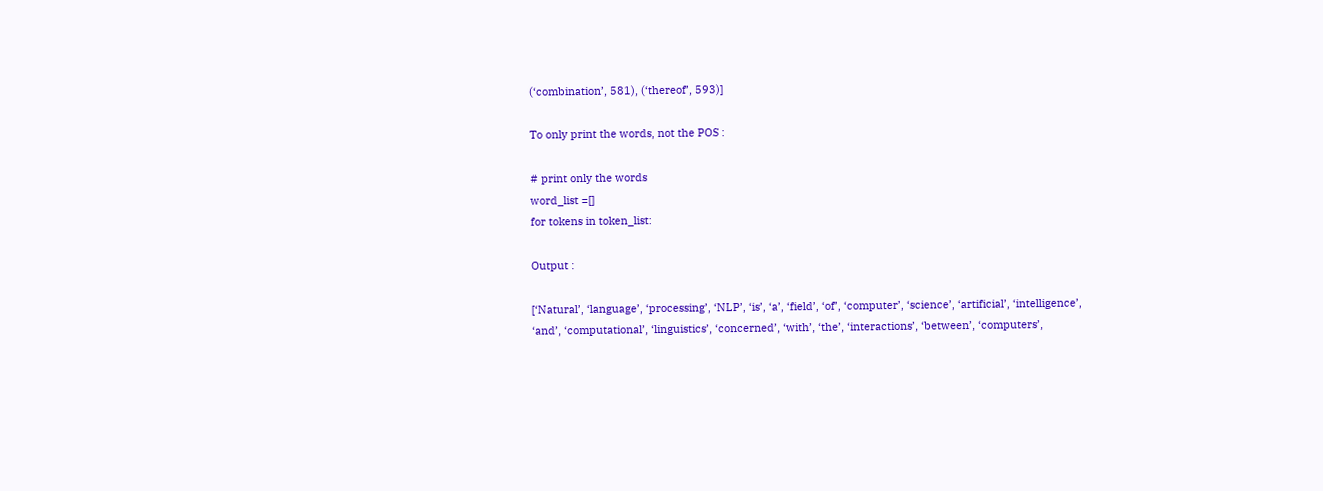(‘combination’, 581), (‘thereof’, 593)]

To only print the words, not the POS :

# print only the words
word_list =[]
for tokens in token_list:

Output :

[‘Natural’, ‘language’, ‘processing’, ‘NLP’, ‘is’, ‘a’, ‘field’, ‘of’, ‘computer’, ‘science’, ‘artificial’, ‘intelligence’, ‘and’, ‘computational’, ‘linguistics’, ‘concerned’, ‘with’, ‘the’, ‘interactions’, ‘between’, ‘computers’,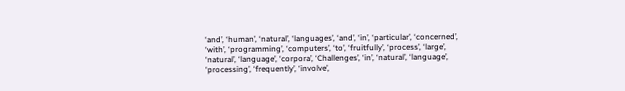‘and’, ‘human’, ‘natural’, ‘languages’, ‘and’, ‘in’, ‘particular’, ‘concerned’, ‘with’, ‘programming’, ‘computers’, ‘to’, ‘fruitfully’, ‘process’, ‘large’, ‘natural’, ‘language’, ‘corpora’, ‘Challenges’, ‘in’, ‘natural’, ‘language’, ‘processing’, ‘frequently’, ‘involve’,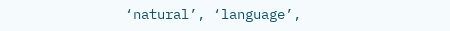‘natural’, ‘language’,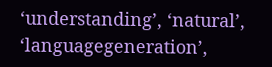‘understanding’, ‘natural’, ‘languagegeneration’,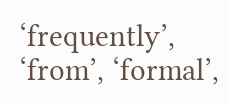‘frequently’, ‘from’, ‘formal’,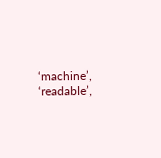‘machine’, ‘readable’,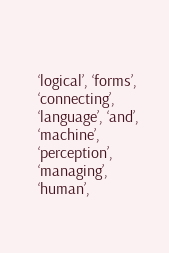‘logical’, ‘forms’, ‘connecting’, ‘language’, ‘and’, ‘machine’, ‘perception’, ‘managing’, ‘human’,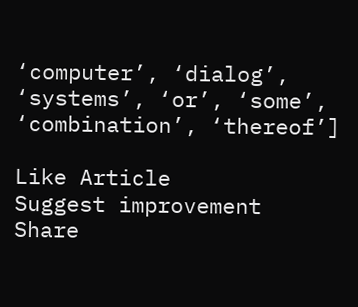‘computer’, ‘dialog’, ‘systems’, ‘or’, ‘some’, ‘combination’, ‘thereof’]

Like Article
Suggest improvement
Share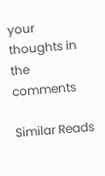your thoughts in the comments

Similar Reads